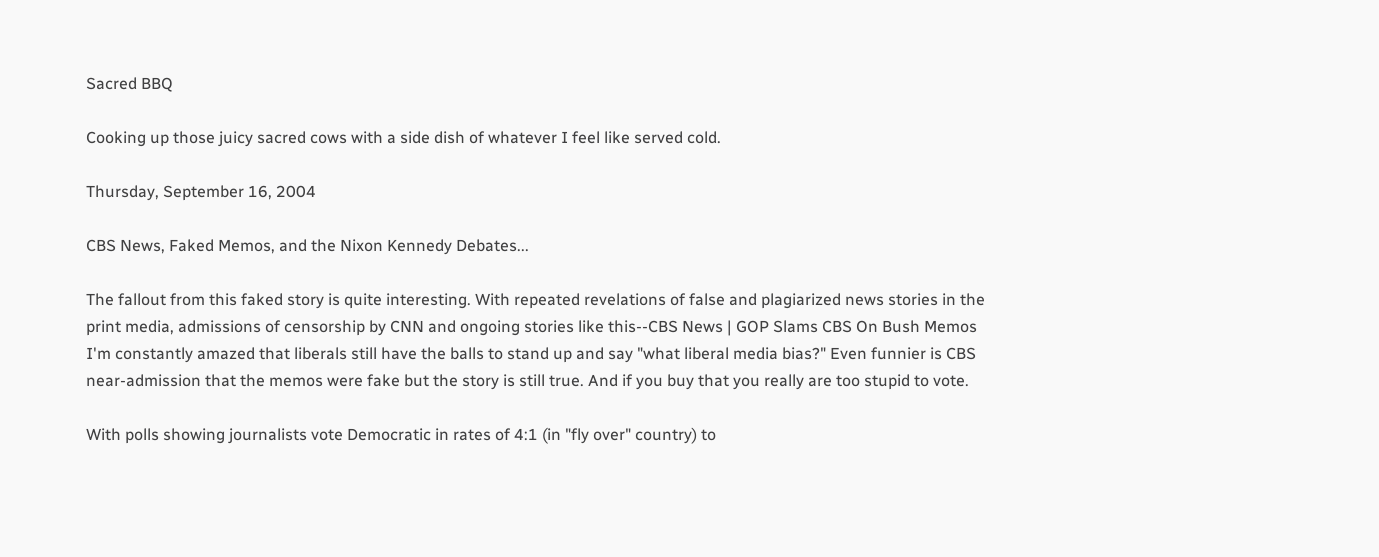Sacred BBQ

Cooking up those juicy sacred cows with a side dish of whatever I feel like served cold.

Thursday, September 16, 2004

CBS News, Faked Memos, and the Nixon Kennedy Debates...

The fallout from this faked story is quite interesting. With repeated revelations of false and plagiarized news stories in the print media, admissions of censorship by CNN and ongoing stories like this--CBS News | GOP Slams CBS On Bush Memos I'm constantly amazed that liberals still have the balls to stand up and say "what liberal media bias?" Even funnier is CBS near-admission that the memos were fake but the story is still true. And if you buy that you really are too stupid to vote.

With polls showing journalists vote Democratic in rates of 4:1 (in "fly over" country) to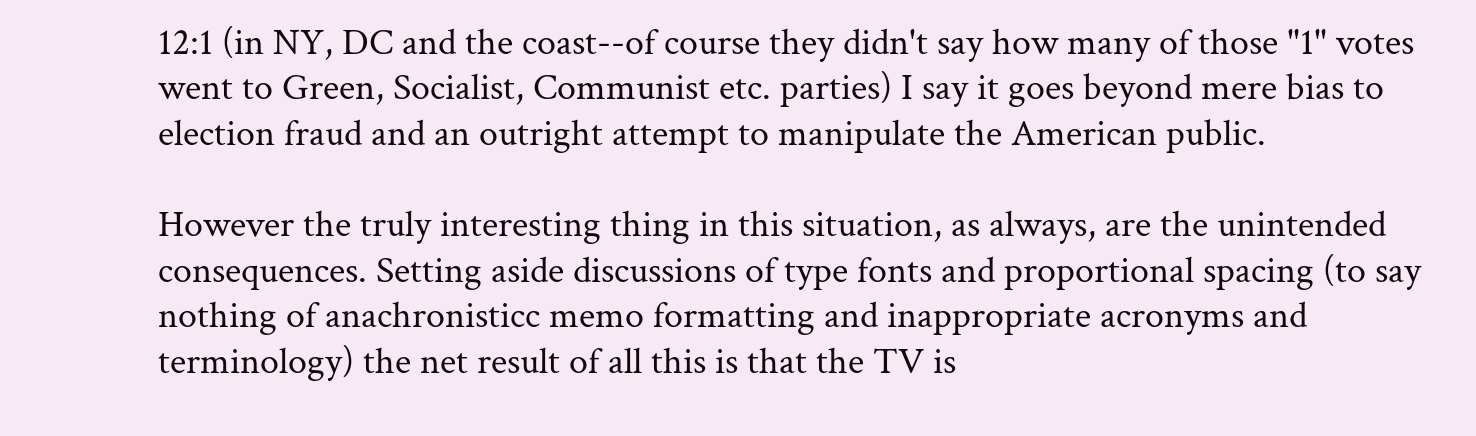12:1 (in NY, DC and the coast--of course they didn't say how many of those "1" votes went to Green, Socialist, Communist etc. parties) I say it goes beyond mere bias to election fraud and an outright attempt to manipulate the American public.

However the truly interesting thing in this situation, as always, are the unintended consequences. Setting aside discussions of type fonts and proportional spacing (to say nothing of anachronisticc memo formatting and inappropriate acronyms and terminology) the net result of all this is that the TV is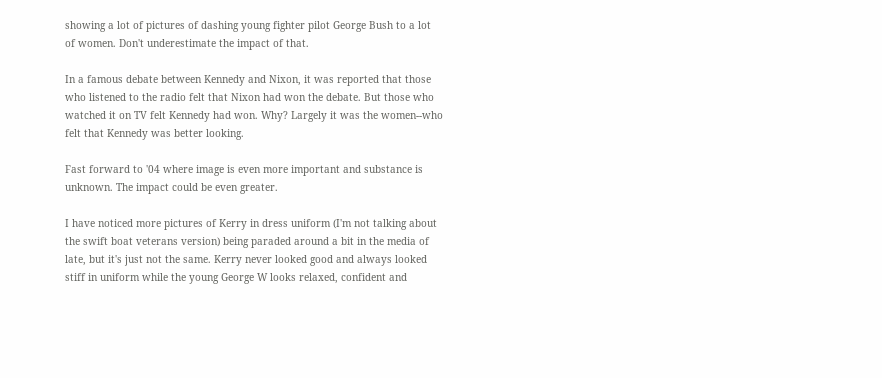showing a lot of pictures of dashing young fighter pilot George Bush to a lot of women. Don't underestimate the impact of that.

In a famous debate between Kennedy and Nixon, it was reported that those who listened to the radio felt that Nixon had won the debate. But those who watched it on TV felt Kennedy had won. Why? Largely it was the women--who felt that Kennedy was better looking.

Fast forward to '04 where image is even more important and substance is unknown. The impact could be even greater.

I have noticed more pictures of Kerry in dress uniform (I'm not talking about the swift boat veterans version) being paraded around a bit in the media of late, but it's just not the same. Kerry never looked good and always looked stiff in uniform while the young George W looks relaxed, confident and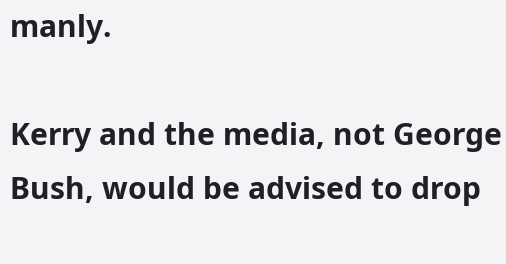manly.

Kerry and the media, not George Bush, would be advised to drop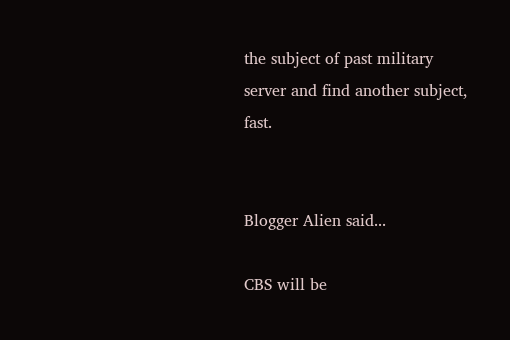the subject of past military server and find another subject, fast.


Blogger Alien said...

CBS will be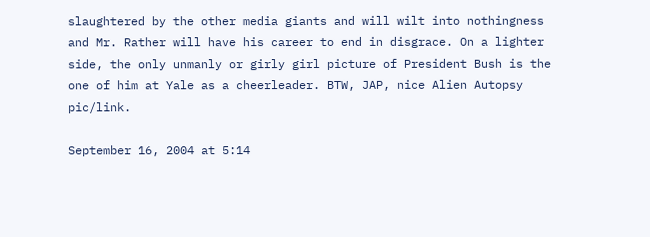slaughtered by the other media giants and will wilt into nothingness and Mr. Rather will have his career to end in disgrace. On a lighter side, the only unmanly or girly girl picture of President Bush is the one of him at Yale as a cheerleader. BTW, JAP, nice Alien Autopsy pic/link.

September 16, 2004 at 5:14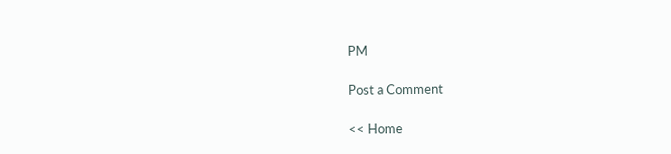PM

Post a Comment

<< Home